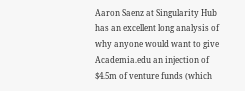Aaron Saenz at Singularity Hub has an excellent long analysis of why anyone would want to give Academia.edu an injection of $4.5m of venture funds (which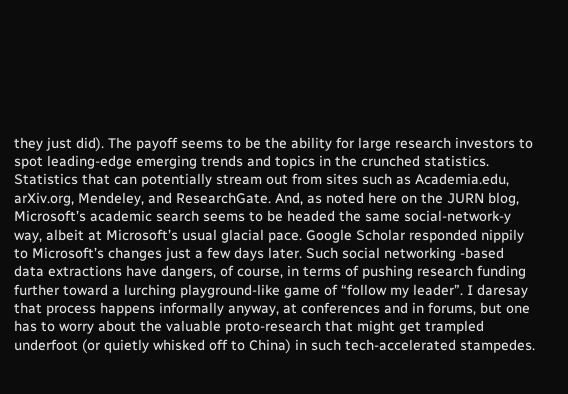they just did). The payoff seems to be the ability for large research investors to spot leading-edge emerging trends and topics in the crunched statistics. Statistics that can potentially stream out from sites such as Academia.edu, arXiv.org, Mendeley, and ResearchGate. And, as noted here on the JURN blog, Microsoft’s academic search seems to be headed the same social-network-y way, albeit at Microsoft’s usual glacial pace. Google Scholar responded nippily to Microsoft’s changes just a few days later. Such social networking -based data extractions have dangers, of course, in terms of pushing research funding further toward a lurching playground-like game of “follow my leader”. I daresay that process happens informally anyway, at conferences and in forums, but one has to worry about the valuable proto-research that might get trampled underfoot (or quietly whisked off to China) in such tech-accelerated stampedes.